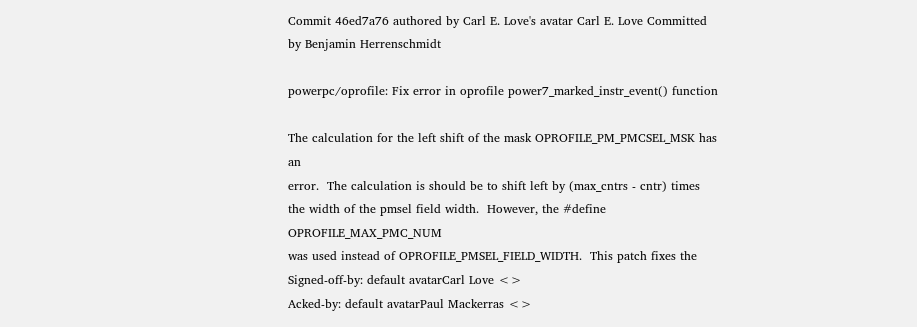Commit 46ed7a76 authored by Carl E. Love's avatar Carl E. Love Committed by Benjamin Herrenschmidt

powerpc/oprofile: Fix error in oprofile power7_marked_instr_event() function

The calculation for the left shift of the mask OPROFILE_PM_PMCSEL_MSK has an
error.  The calculation is should be to shift left by (max_cntrs - cntr) times
the width of the pmsel field width.  However, the #define OPROFILE_MAX_PMC_NUM
was used instead of OPROFILE_PMSEL_FIELD_WIDTH.  This patch fixes the
Signed-off-by: default avatarCarl Love <>
Acked-by: default avatarPaul Mackerras <>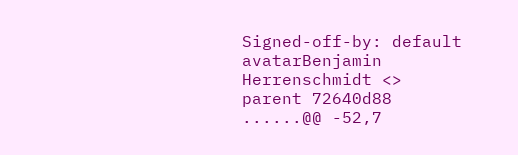Signed-off-by: default avatarBenjamin Herrenschmidt <>
parent 72640d88
......@@ -52,7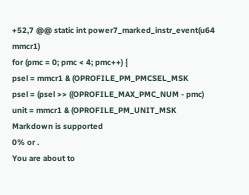+52,7 @@ static int power7_marked_instr_event(u64 mmcr1)
for (pmc = 0; pmc < 4; pmc++) {
psel = mmcr1 & (OPROFILE_PM_PMCSEL_MSK
psel = (psel >> ((OPROFILE_MAX_PMC_NUM - pmc)
unit = mmcr1 & (OPROFILE_PM_UNIT_MSK
Markdown is supported
0% or .
You are about to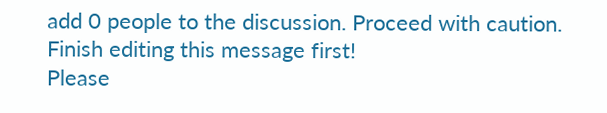add 0 people to the discussion. Proceed with caution.
Finish editing this message first!
Please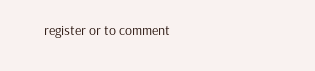register or to comment